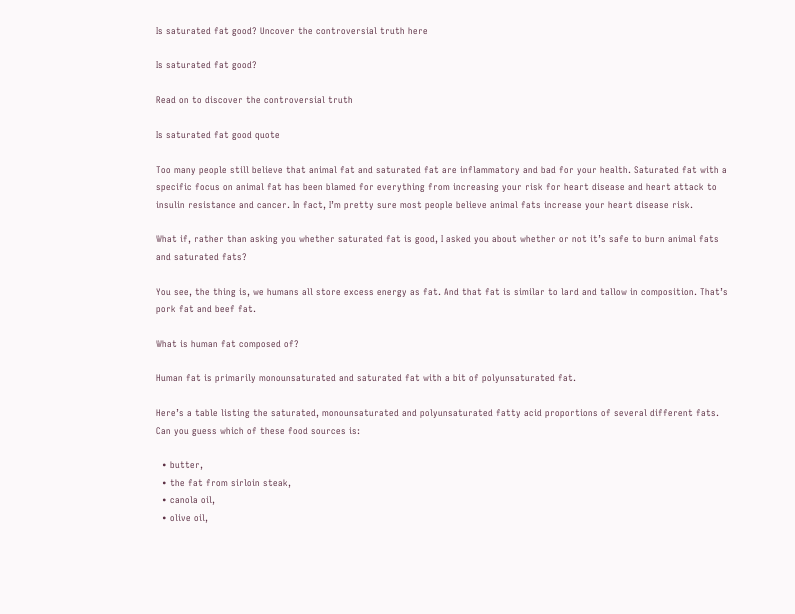Is saturated fat good? Uncover the controversial truth here

Is saturated fat good?

Read on to discover the controversial truth

Is saturated fat good quote

Too many people still believe that animal fat and saturated fat are inflammatory and bad for your health. Saturated fat with a specific focus on animal fat has been blamed for everything from increasing your risk for heart disease and heart attack to insulin resistance and cancer. In fact, I’m pretty sure most people believe animal fats increase your heart disease risk.

What if, rather than asking you whether saturated fat is good, I asked you about whether or not it’s safe to burn animal fats and saturated fats?

You see, the thing is, we humans all store excess energy as fat. And that fat is similar to lard and tallow in composition. That’s pork fat and beef fat.

What is human fat composed of?

Human fat is primarily monounsaturated and saturated fat with a bit of polyunsaturated fat.

Here’s a table listing the saturated, monounsaturated and polyunsaturated fatty acid proportions of several different fats. Can you guess which of these food sources is:

  • butter,
  • the fat from sirloin steak,
  • canola oil,
  • olive oil,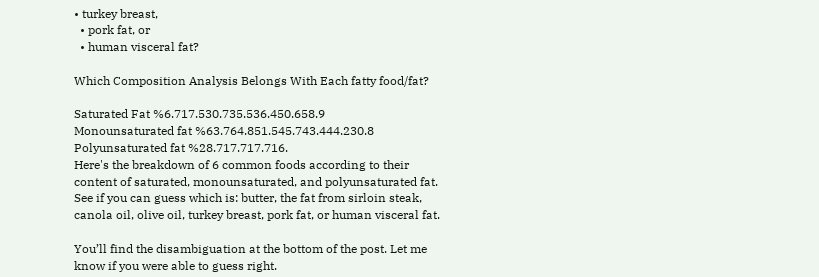• turkey breast,
  • pork fat, or
  • human visceral fat?

Which Composition Analysis Belongs With Each fatty food/fat?

Saturated Fat %6.717.530.735.536.450.658.9
Monounsaturated fat %63.764.851.545.743.444.230.8
Polyunsaturated fat %28.717.717.716.
Here's the breakdown of 6 common foods according to their content of saturated, monounsaturated, and polyunsaturated fat. See if you can guess which is: butter, the fat from sirloin steak, canola oil, olive oil, turkey breast, pork fat, or human visceral fat.

You’ll find the disambiguation at the bottom of the post. Let me know if you were able to guess right.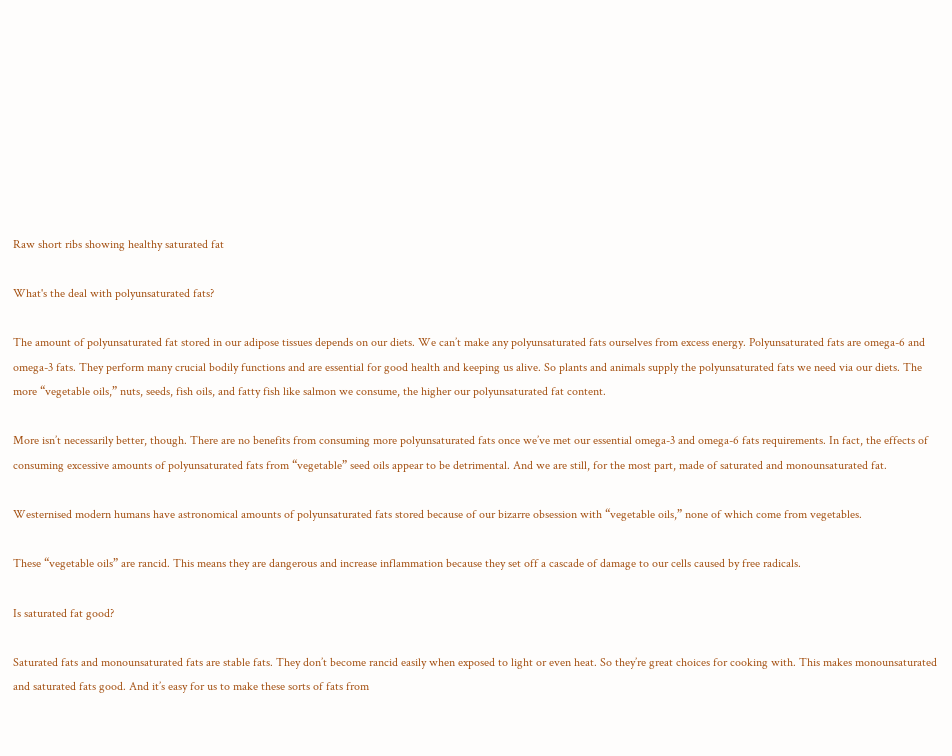Raw short ribs showing healthy saturated fat

What's the deal with polyunsaturated fats?

The amount of polyunsaturated fat stored in our adipose tissues depends on our diets. We can’t make any polyunsaturated fats ourselves from excess energy. Polyunsaturated fats are omega-6 and omega-3 fats. They perform many crucial bodily functions and are essential for good health and keeping us alive. So plants and animals supply the polyunsaturated fats we need via our diets. The more “vegetable oils,” nuts, seeds, fish oils, and fatty fish like salmon we consume, the higher our polyunsaturated fat content.

More isn’t necessarily better, though. There are no benefits from consuming more polyunsaturated fats once we’ve met our essential omega-3 and omega-6 fats requirements. In fact, the effects of consuming excessive amounts of polyunsaturated fats from “vegetable” seed oils appear to be detrimental. And we are still, for the most part, made of saturated and monounsaturated fat.

Westernised modern humans have astronomical amounts of polyunsaturated fats stored because of our bizarre obsession with “vegetable oils,” none of which come from vegetables.

These “vegetable oils” are rancid. This means they are dangerous and increase inflammation because they set off a cascade of damage to our cells caused by free radicals.

Is saturated fat good?

Saturated fats and monounsaturated fats are stable fats. They don’t become rancid easily when exposed to light or even heat. So they’re great choices for cooking with. This makes monounsaturated and saturated fats good. And it’s easy for us to make these sorts of fats from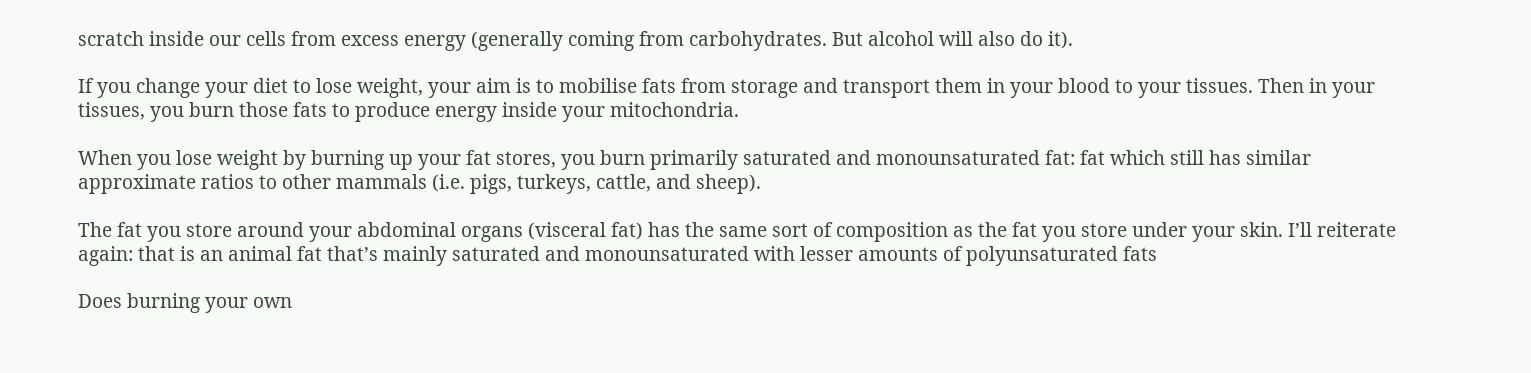scratch inside our cells from excess energy (generally coming from carbohydrates. But alcohol will also do it).

If you change your diet to lose weight, your aim is to mobilise fats from storage and transport them in your blood to your tissues. Then in your tissues, you burn those fats to produce energy inside your mitochondria.

When you lose weight by burning up your fat stores, you burn primarily saturated and monounsaturated fat: fat which still has similar approximate ratios to other mammals (i.e. pigs, turkeys, cattle, and sheep).

The fat you store around your abdominal organs (visceral fat) has the same sort of composition as the fat you store under your skin. I’ll reiterate again: that is an animal fat that’s mainly saturated and monounsaturated with lesser amounts of polyunsaturated fats

Does burning your own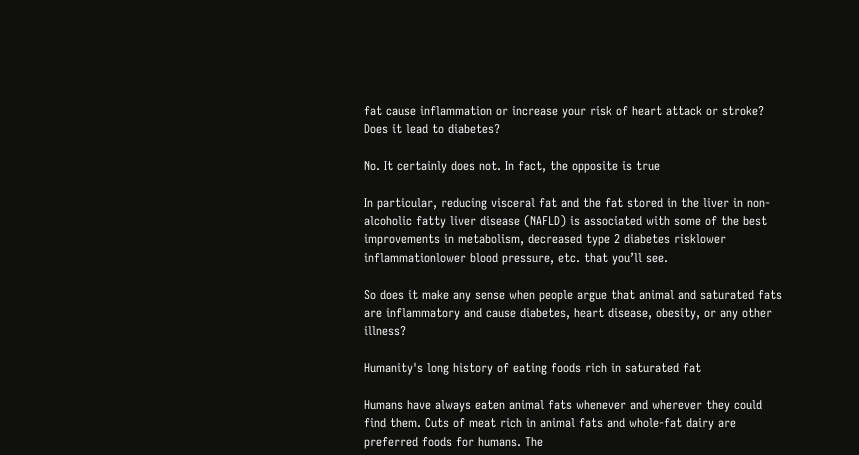fat cause inflammation or increase your risk of heart attack or stroke? Does it lead to diabetes?

No. It certainly does not. In fact, the opposite is true

In particular, reducing visceral fat and the fat stored in the liver in non-alcoholic fatty liver disease (NAFLD) is associated with some of the best improvements in metabolism, decreased type 2 diabetes risklower inflammationlower blood pressure, etc. that you’ll see.

So does it make any sense when people argue that animal and saturated fats are inflammatory and cause diabetes, heart disease, obesity, or any other illness?

Humanity's long history of eating foods rich in saturated fat

Humans have always eaten animal fats whenever and wherever they could find them. Cuts of meat rich in animal fats and whole-fat dairy are preferred foods for humans. The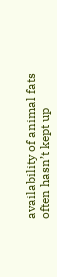availability of animal fats often hasn’t kept up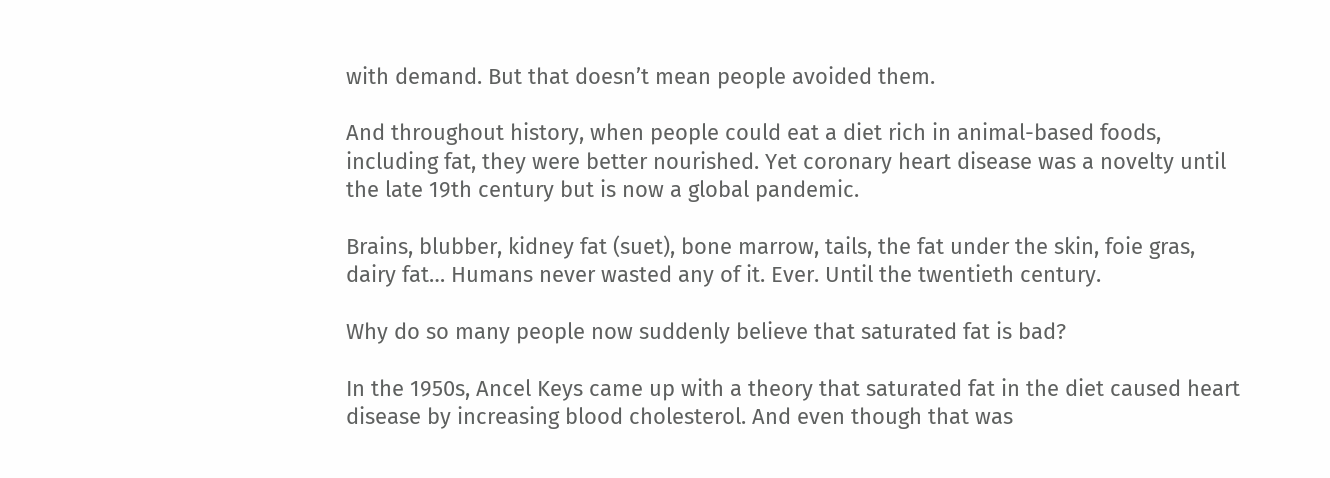with demand. But that doesn’t mean people avoided them.

And throughout history, when people could eat a diet rich in animal-based foods, including fat, they were better nourished. Yet coronary heart disease was a novelty until the late 19th century but is now a global pandemic.

Brains, blubber, kidney fat (suet), bone marrow, tails, the fat under the skin, foie gras, dairy fat… Humans never wasted any of it. Ever. Until the twentieth century.

Why do so many people now suddenly believe that saturated fat is bad?

In the 1950s, Ancel Keys came up with a theory that saturated fat in the diet caused heart disease by increasing blood cholesterol. And even though that was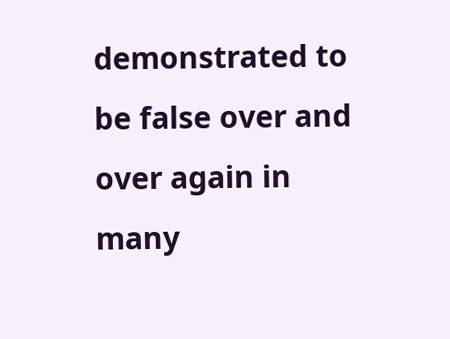demonstrated to be false over and over again in many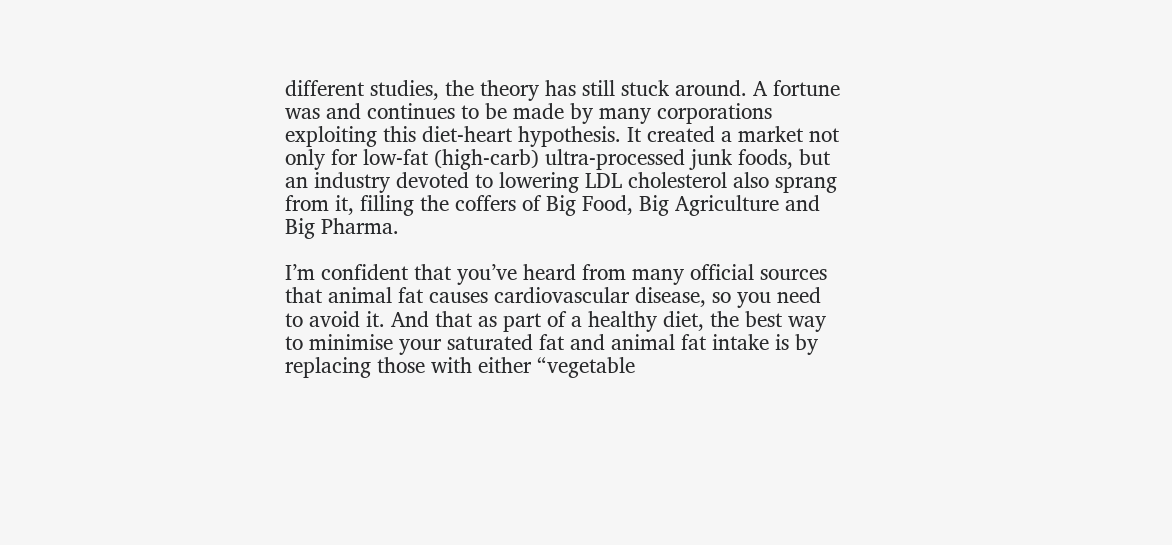different studies, the theory has still stuck around. A fortune was and continues to be made by many corporations exploiting this diet-heart hypothesis. It created a market not only for low-fat (high-carb) ultra-processed junk foods, but an industry devoted to lowering LDL cholesterol also sprang from it, filling the coffers of Big Food, Big Agriculture and Big Pharma.

I’m confident that you’ve heard from many official sources that animal fat causes cardiovascular disease, so you need to avoid it. And that as part of a healthy diet, the best way to minimise your saturated fat and animal fat intake is by replacing those with either “vegetable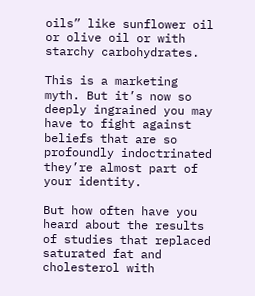oils” like sunflower oil or olive oil or with starchy carbohydrates.

This is a marketing myth. But it’s now so deeply ingrained you may have to fight against beliefs that are so profoundly indoctrinated they’re almost part of your identity.

But how often have you heard about the results of studies that replaced saturated fat and cholesterol with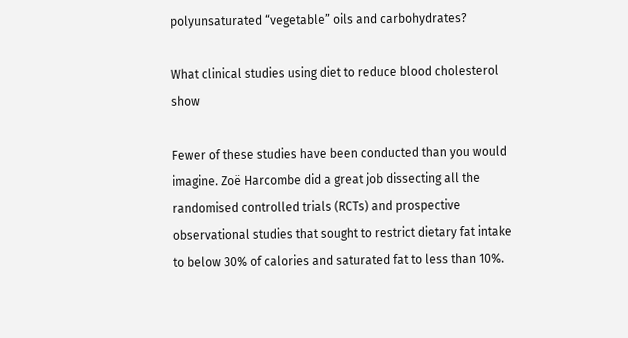polyunsaturated “vegetable” oils and carbohydrates?

What clinical studies using diet to reduce blood cholesterol show

Fewer of these studies have been conducted than you would imagine. Zoë Harcombe did a great job dissecting all the randomised controlled trials (RCTs) and prospective observational studies that sought to restrict dietary fat intake to below 30% of calories and saturated fat to less than 10%.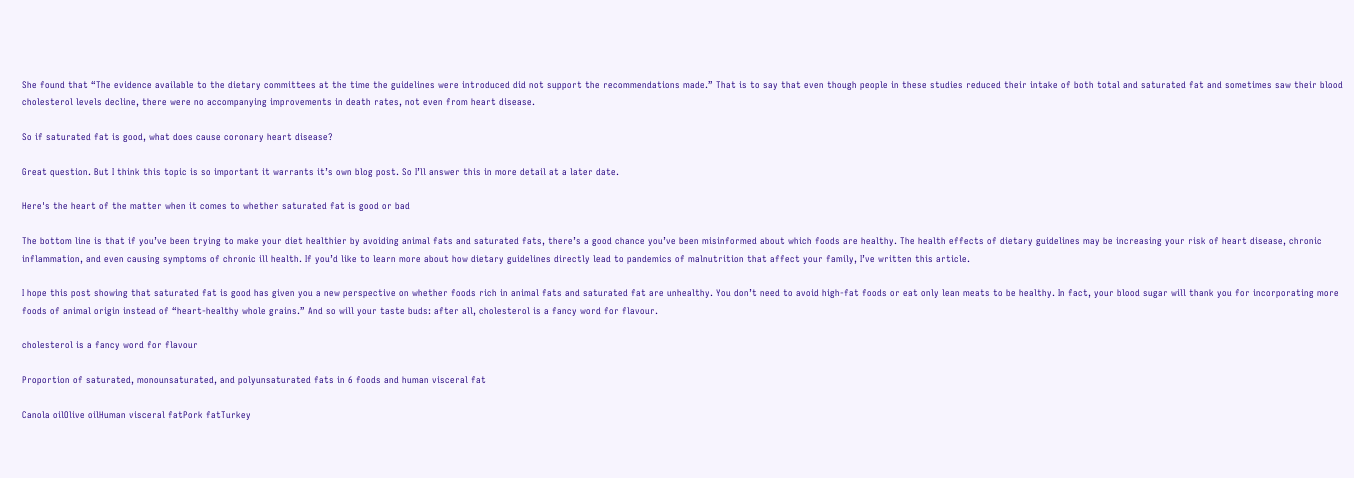She found that “The evidence available to the dietary committees at the time the guidelines were introduced did not support the recommendations made.” That is to say that even though people in these studies reduced their intake of both total and saturated fat and sometimes saw their blood cholesterol levels decline, there were no accompanying improvements in death rates, not even from heart disease.

So if saturated fat is good, what does cause coronary heart disease?

Great question. But I think this topic is so important it warrants it’s own blog post. So I’ll answer this in more detail at a later date.

Here's the heart of the matter when it comes to whether saturated fat is good or bad

The bottom line is that if you’ve been trying to make your diet healthier by avoiding animal fats and saturated fats, there’s a good chance you’ve been misinformed about which foods are healthy. The health effects of dietary guidelines may be increasing your risk of heart disease, chronic inflammation, and even causing symptoms of chronic ill health. If you’d like to learn more about how dietary guidelines directly lead to pandemics of malnutrition that affect your family, I’ve written this article.

I hope this post showing that saturated fat is good has given you a new perspective on whether foods rich in animal fats and saturated fat are unhealthy. You don’t need to avoid high-fat foods or eat only lean meats to be healthy. In fact, your blood sugar will thank you for incorporating more foods of animal origin instead of “heart-healthy whole grains.” And so will your taste buds: after all, cholesterol is a fancy word for flavour.

cholesterol is a fancy word for flavour

Proportion of saturated, monounsaturated, and polyunsaturated fats in 6 foods and human visceral fat

Canola oilOlive oilHuman visceral fatPork fatTurkey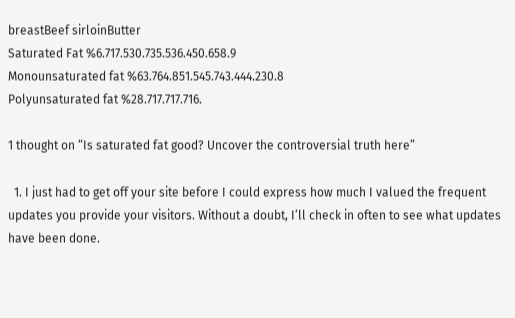breastBeef sirloinButter
Saturated Fat %6.717.530.735.536.450.658.9
Monounsaturated fat %63.764.851.545.743.444.230.8
Polyunsaturated fat %28.717.717.716.

1 thought on “Is saturated fat good? Uncover the controversial truth here”

  1. I just had to get off your site before I could express how much I valued the frequent updates you provide your visitors. Without a doubt, I’ll check in often to see what updates have been done.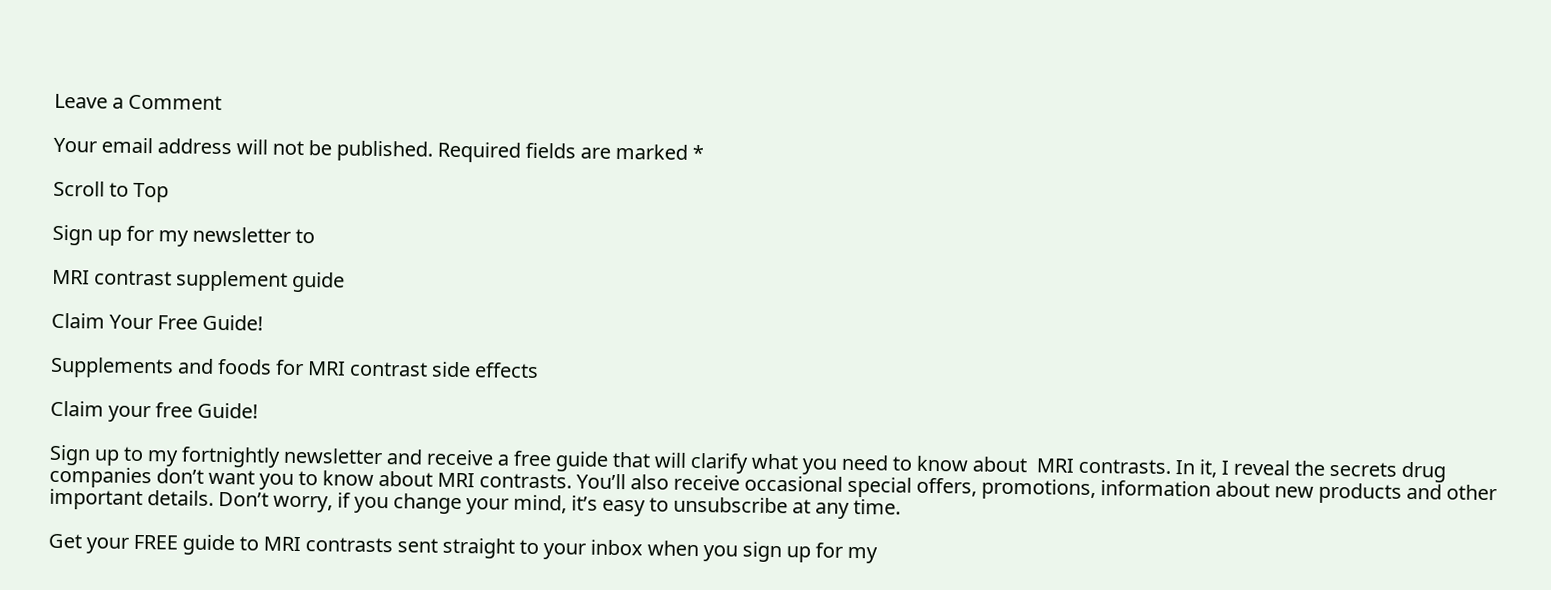Leave a Comment

Your email address will not be published. Required fields are marked *

Scroll to Top

Sign up for my newsletter to

MRI contrast supplement guide

Claim Your Free Guide!

Supplements and foods for MRI contrast side effects

Claim your free Guide!

Sign up to my fortnightly newsletter and receive a free guide that will clarify what you need to know about  MRI contrasts. In it, I reveal the secrets drug companies don’t want you to know about MRI contrasts. You’ll also receive occasional special offers, promotions, information about new products and other important details. Don’t worry, if you change your mind, it’s easy to unsubscribe at any time.

Get your FREE guide to MRI contrasts sent straight to your inbox when you sign up for my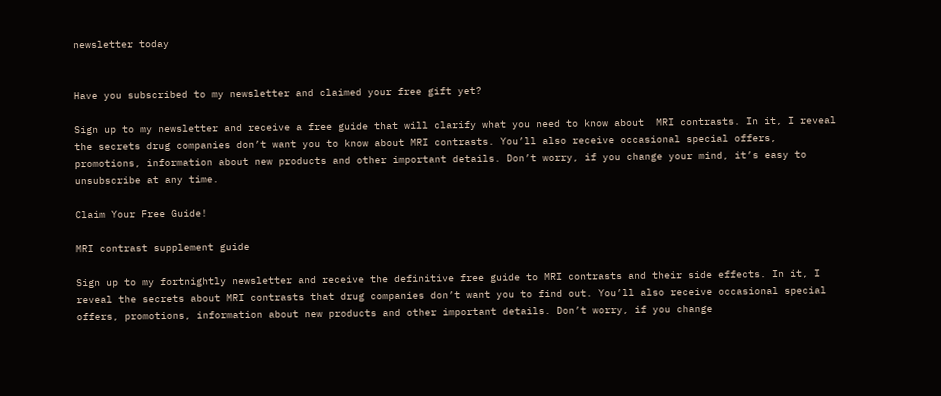newsletter today


Have you subscribed to my newsletter and claimed your free gift yet?

Sign up to my newsletter and receive a free guide that will clarify what you need to know about  MRI contrasts. In it, I reveal the secrets drug companies don’t want you to know about MRI contrasts. You’ll also receive occasional special offers, promotions, information about new products and other important details. Don’t worry, if you change your mind, it’s easy to unsubscribe at any time.

Claim Your Free Guide!

MRI contrast supplement guide

Sign up to my fortnightly newsletter and receive the definitive free guide to MRI contrasts and their side effects. In it, I reveal the secrets about MRI contrasts that drug companies don’t want you to find out. You’ll also receive occasional special offers, promotions, information about new products and other important details. Don’t worry, if you change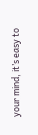your mind, it’s easy to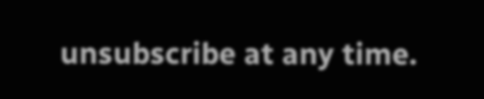unsubscribe at any time.